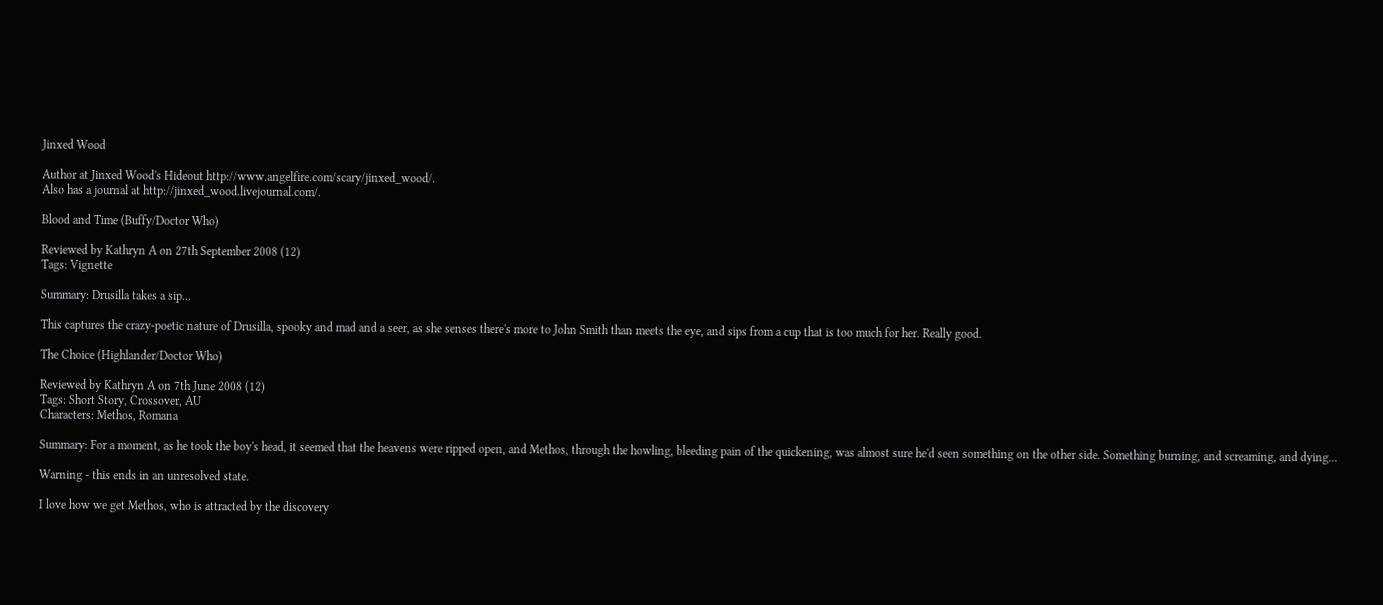Jinxed Wood

Author at Jinxed Wood's Hideout http://www.angelfire.com/scary/jinxed_wood/.
Also has a journal at http://jinxed_wood.livejournal.com/.

Blood and Time (Buffy/Doctor Who)

Reviewed by Kathryn A on 27th September 2008 (12)
Tags: Vignette

Summary: Drusilla takes a sip...

This captures the crazy-poetic nature of Drusilla, spooky and mad and a seer, as she senses there's more to John Smith than meets the eye, and sips from a cup that is too much for her. Really good.

The Choice (Highlander/Doctor Who)

Reviewed by Kathryn A on 7th June 2008 (12)
Tags: Short Story, Crossover, AU
Characters: Methos, Romana

Summary: For a moment, as he took the boy's head, it seemed that the heavens were ripped open, and Methos, through the howling, bleeding pain of the quickening, was almost sure he'd seen something on the other side. Something burning, and screaming, and dying...

Warning - this ends in an unresolved state.

I love how we get Methos, who is attracted by the discovery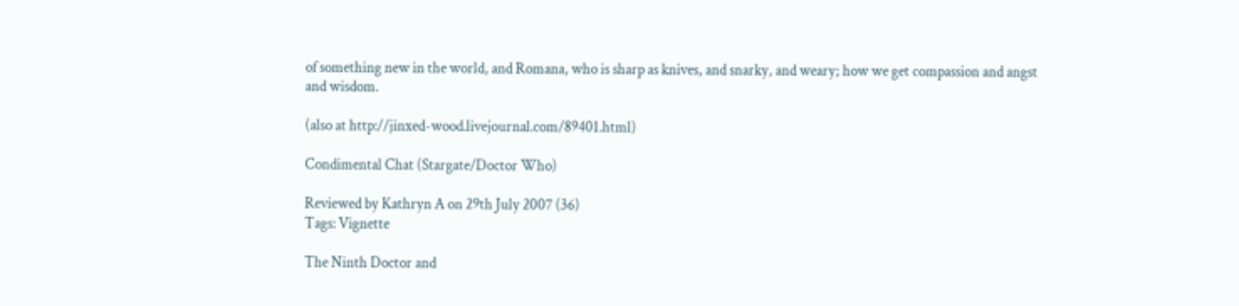of something new in the world, and Romana, who is sharp as knives, and snarky, and weary; how we get compassion and angst and wisdom.

(also at http://jinxed-wood.livejournal.com/89401.html)

Condimental Chat (Stargate/Doctor Who)

Reviewed by Kathryn A on 29th July 2007 (36)
Tags: Vignette

The Ninth Doctor and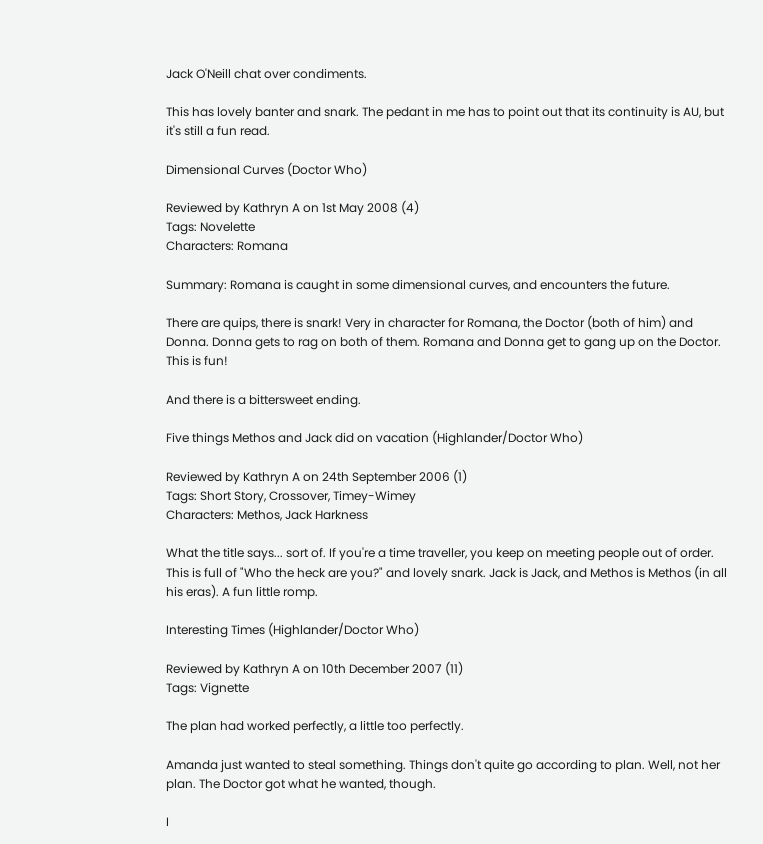Jack O'Neill chat over condiments.

This has lovely banter and snark. The pedant in me has to point out that its continuity is AU, but it's still a fun read.

Dimensional Curves (Doctor Who)

Reviewed by Kathryn A on 1st May 2008 (4)
Tags: Novelette
Characters: Romana

Summary: Romana is caught in some dimensional curves, and encounters the future.

There are quips, there is snark! Very in character for Romana, the Doctor (both of him) and Donna. Donna gets to rag on both of them. Romana and Donna get to gang up on the Doctor. This is fun!

And there is a bittersweet ending.

Five things Methos and Jack did on vacation (Highlander/Doctor Who)

Reviewed by Kathryn A on 24th September 2006 (1)
Tags: Short Story, Crossover, Timey-Wimey
Characters: Methos, Jack Harkness

What the title says... sort of. If you're a time traveller, you keep on meeting people out of order. This is full of "Who the heck are you?" and lovely snark. Jack is Jack, and Methos is Methos (in all his eras). A fun little romp.

Interesting Times (Highlander/Doctor Who)

Reviewed by Kathryn A on 10th December 2007 (11)
Tags: Vignette

The plan had worked perfectly, a little too perfectly.

Amanda just wanted to steal something. Things don't quite go according to plan. Well, not her plan. The Doctor got what he wanted, though.

I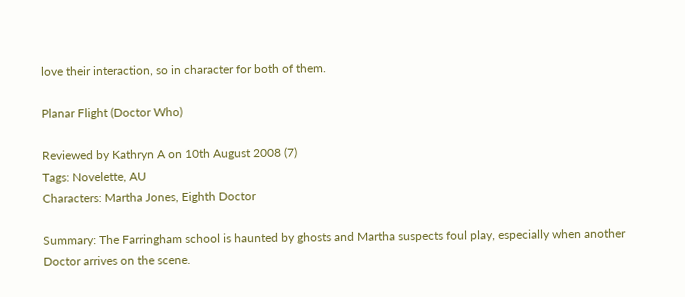love their interaction, so in character for both of them.

Planar Flight (Doctor Who)

Reviewed by Kathryn A on 10th August 2008 (7)
Tags: Novelette, AU
Characters: Martha Jones, Eighth Doctor

Summary: The Farringham school is haunted by ghosts and Martha suspects foul play, especially when another Doctor arrives on the scene.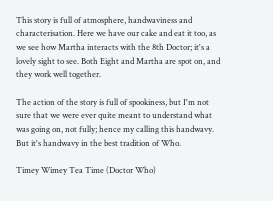This story is full of atmosphere, handwaviness and characterisation. Here we have our cake and eat it too, as we see how Martha interacts with the 8th Doctor; it's a lovely sight to see. Both Eight and Martha are spot on, and they work well together.

The action of the story is full of spookiness, but I'm not sure that we were ever quite meant to understand what was going on, not fully; hence my calling this handwavy. But it's handwavy in the best tradition of Who.

Timey Wimey Tea Time (Doctor Who)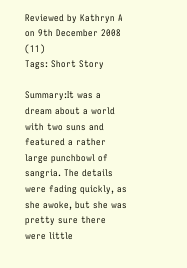Reviewed by Kathryn A on 9th December 2008 (11)
Tags: Short Story

Summary:It was a dream about a world with two suns and featured a rather large punchbowl of sangria. The details were fading quickly, as she awoke, but she was pretty sure there were little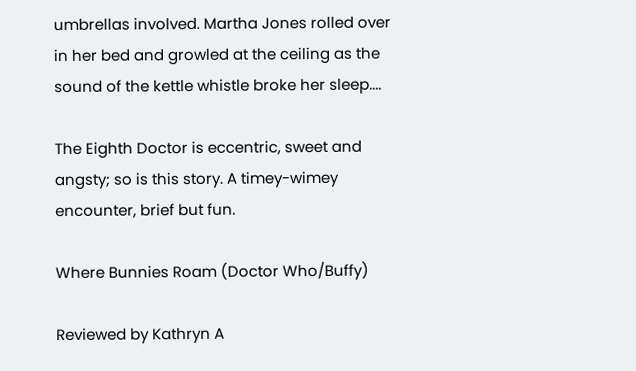umbrellas involved. Martha Jones rolled over in her bed and growled at the ceiling as the sound of the kettle whistle broke her sleep....

The Eighth Doctor is eccentric, sweet and angsty; so is this story. A timey-wimey encounter, brief but fun.

Where Bunnies Roam (Doctor Who/Buffy)

Reviewed by Kathryn A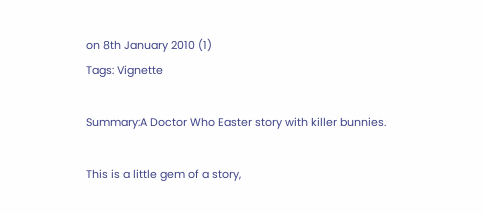on 8th January 2010 (1)
Tags: Vignette

Summary:A Doctor Who Easter story with killer bunnies.

This is a little gem of a story,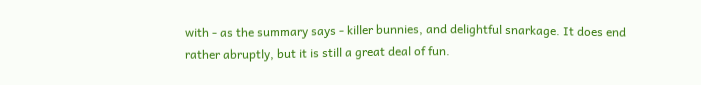with - as the summary says - killer bunnies, and delightful snarkage. It does end rather abruptly, but it is still a great deal of fun.